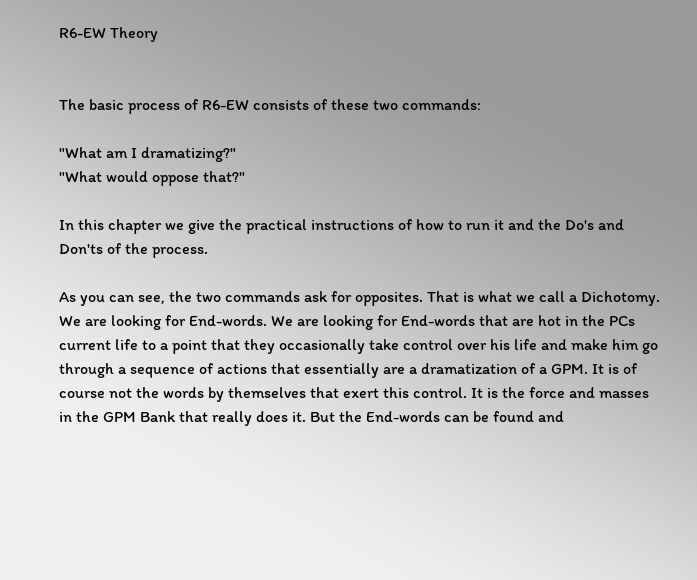R6-EW Theory


The basic process of R6-EW consists of these two commands:

"What am I dramatizing?"
"What would oppose that?"

In this chapter we give the practical instructions of how to run it and the Do's and Don'ts of the process.

As you can see, the two commands ask for opposites. That is what we call a Dichotomy. We are looking for End-words. We are looking for End-words that are hot in the PCs current life to a point that they occasionally take control over his life and make him go through a sequence of actions that essentially are a dramatization of a GPM. It is of course not the words by themselves that exert this control. It is the force and masses in the GPM Bank that really does it. But the End-words can be found and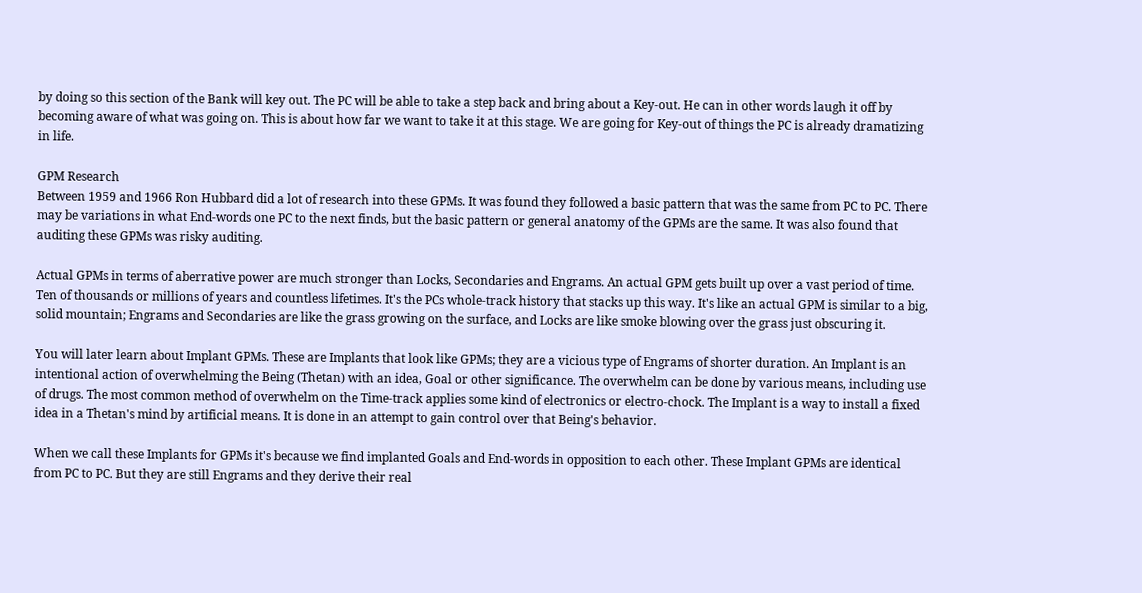by doing so this section of the Bank will key out. The PC will be able to take a step back and bring about a Key-out. He can in other words laugh it off by becoming aware of what was going on. This is about how far we want to take it at this stage. We are going for Key-out of things the PC is already dramatizing in life.

GPM Research
Between 1959 and 1966 Ron Hubbard did a lot of research into these GPMs. It was found they followed a basic pattern that was the same from PC to PC. There may be variations in what End-words one PC to the next finds, but the basic pattern or general anatomy of the GPMs are the same. It was also found that auditing these GPMs was risky auditing.

Actual GPMs in terms of aberrative power are much stronger than Locks, Secondaries and Engrams. An actual GPM gets built up over a vast period of time. Ten of thousands or millions of years and countless lifetimes. It's the PCs whole-track history that stacks up this way. It's like an actual GPM is similar to a big, solid mountain; Engrams and Secondaries are like the grass growing on the surface, and Locks are like smoke blowing over the grass just obscuring it.

You will later learn about Implant GPMs. These are Implants that look like GPMs; they are a vicious type of Engrams of shorter duration. An Implant is an intentional action of overwhelming the Being (Thetan) with an idea, Goal or other significance. The overwhelm can be done by various means, including use of drugs. The most common method of overwhelm on the Time-track applies some kind of electronics or electro-chock. The Implant is a way to install a fixed idea in a Thetan's mind by artificial means. It is done in an attempt to gain control over that Being's behavior.

When we call these Implants for GPMs it's because we find implanted Goals and End-words in opposition to each other. These Implant GPMs are identical from PC to PC. But they are still Engrams and they derive their real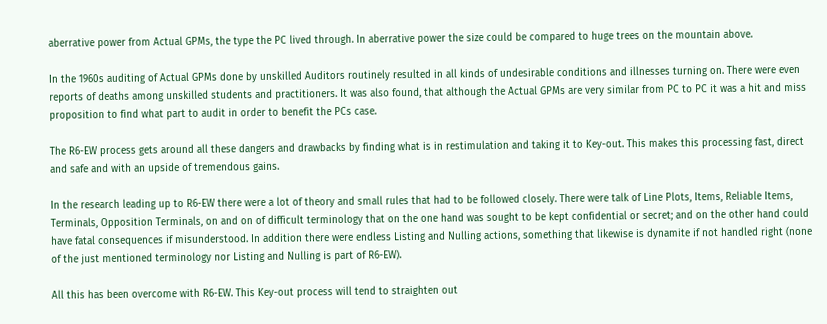aberrative power from Actual GPMs, the type the PC lived through. In aberrative power the size could be compared to huge trees on the mountain above.

In the 1960s auditing of Actual GPMs done by unskilled Auditors routinely resulted in all kinds of undesirable conditions and illnesses turning on. There were even reports of deaths among unskilled students and practitioners. It was also found, that although the Actual GPMs are very similar from PC to PC it was a hit and miss proposition to find what part to audit in order to benefit the PCs case.

The R6-EW process gets around all these dangers and drawbacks by finding what is in restimulation and taking it to Key-out. This makes this processing fast, direct and safe and with an upside of tremendous gains.

In the research leading up to R6-EW there were a lot of theory and small rules that had to be followed closely. There were talk of Line Plots, Items, Reliable Items, Terminals, Opposition Terminals, on and on of difficult terminology that on the one hand was sought to be kept confidential or secret; and on the other hand could have fatal consequences if misunderstood. In addition there were endless Listing and Nulling actions, something that likewise is dynamite if not handled right (none of the just mentioned terminology nor Listing and Nulling is part of R6-EW).

All this has been overcome with R6-EW. This Key-out process will tend to straighten out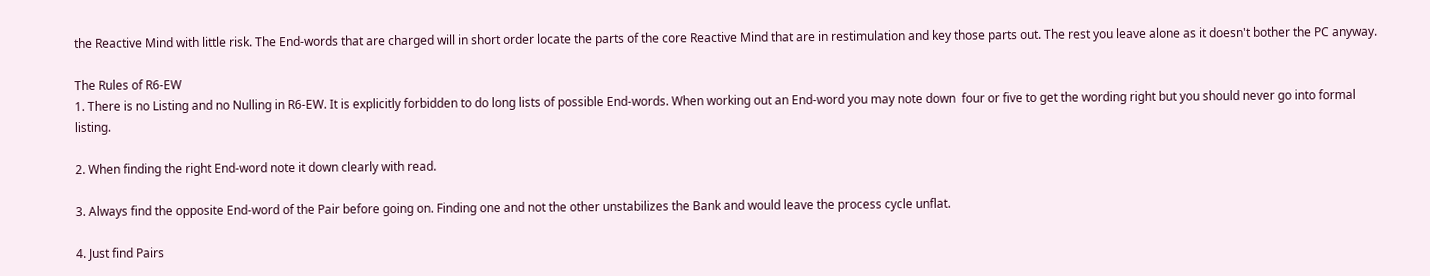the Reactive Mind with little risk. The End-words that are charged will in short order locate the parts of the core Reactive Mind that are in restimulation and key those parts out. The rest you leave alone as it doesn't bother the PC anyway.

The Rules of R6-EW
1. There is no Listing and no Nulling in R6-EW. It is explicitly forbidden to do long lists of possible End-words. When working out an End-word you may note down  four or five to get the wording right but you should never go into formal listing.

2. When finding the right End-word note it down clearly with read.

3. Always find the opposite End-word of the Pair before going on. Finding one and not the other unstabilizes the Bank and would leave the process cycle unflat.

4. Just find Pairs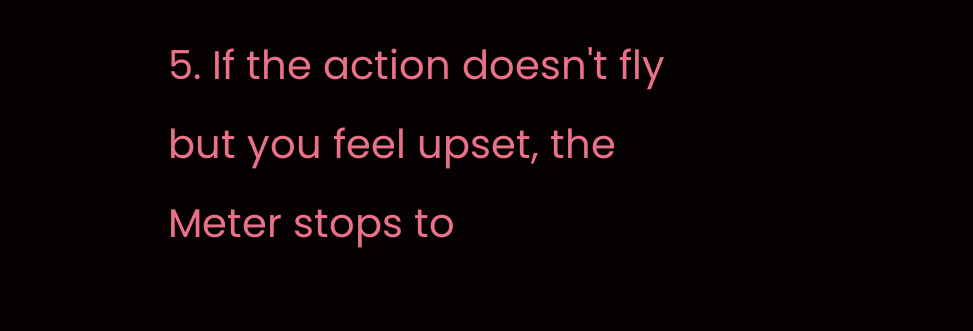5. If the action doesn't fly but you feel upset, the Meter stops to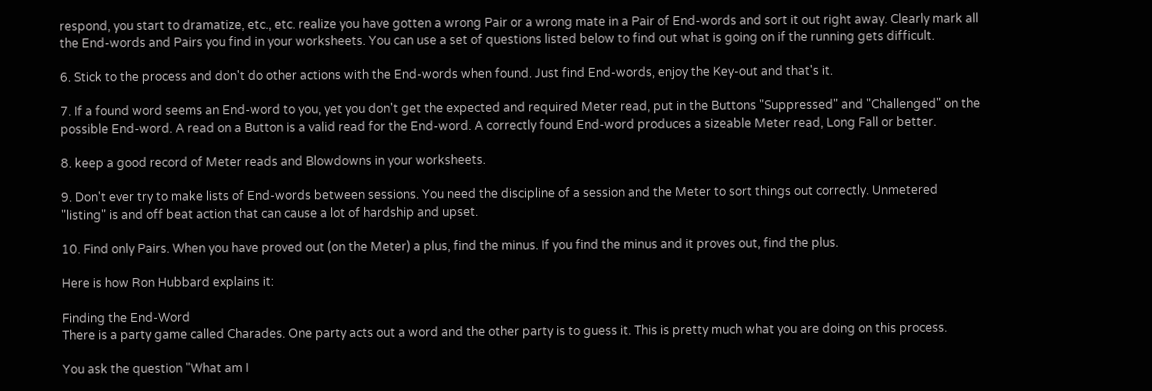respond, you start to dramatize, etc., etc. realize you have gotten a wrong Pair or a wrong mate in a Pair of End-words and sort it out right away. Clearly mark all the End-words and Pairs you find in your worksheets. You can use a set of questions listed below to find out what is going on if the running gets difficult.

6. Stick to the process and don't do other actions with the End-words when found. Just find End-words, enjoy the Key-out and that's it.

7. If a found word seems an End-word to you, yet you don't get the expected and required Meter read, put in the Buttons "Suppressed" and "Challenged" on the possible End-word. A read on a Button is a valid read for the End-word. A correctly found End-word produces a sizeable Meter read, Long Fall or better.

8. keep a good record of Meter reads and Blowdowns in your worksheets.

9. Don't ever try to make lists of End-words between sessions. You need the discipline of a session and the Meter to sort things out correctly. Unmetered "listing" is and off beat action that can cause a lot of hardship and upset.

10. Find only Pairs. When you have proved out (on the Meter) a plus, find the minus. If you find the minus and it proves out, find the plus.

Here is how Ron Hubbard explains it:

Finding the End-Word
There is a party game called Charades. One party acts out a word and the other party is to guess it. This is pretty much what you are doing on this process.

You ask the question "What am I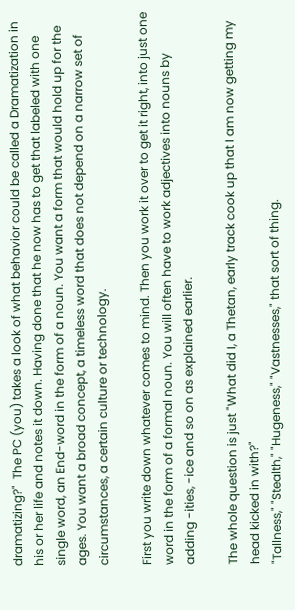dramatizing?"  The PC (you) takes a look of what behavior could be called a Dramatization in his or her life and notes it down. Having done that he now has to get that labeled with one single word, an End-word in the form of a noun. You want a form that would hold up for the ages. You want a broad concept, a timeless word that does not depend on a narrow set of circumstances, a certain culture or technology.

First you write down whatever comes to mind. Then you work it over to get it right, into just one word in the form of a formal noun. You will often have to work adjectives into nouns by adding -ities, -ice and so on as explained earlier.

The whole question is just "What did I, a Thetan, early track cook up that I am now getting my head kicked in with?"
"Tallness," "Stealth," "Hugeness," "Vastnesses," that sort of thing.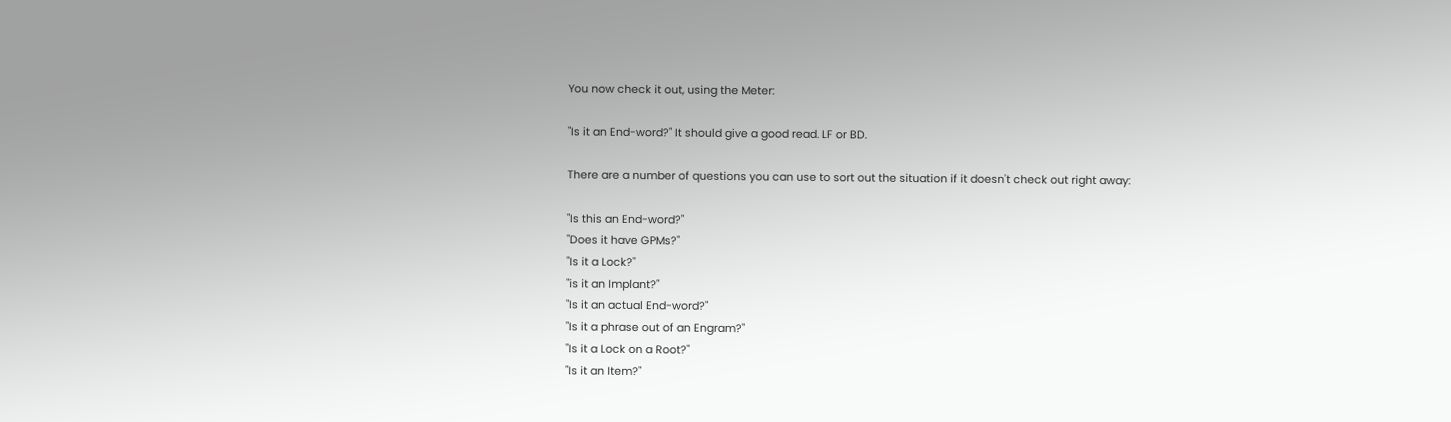You now check it out, using the Meter:

"Is it an End-word?" It should give a good read. LF or BD.

There are a number of questions you can use to sort out the situation if it doesn't check out right away:

"Is this an End-word?"
"Does it have GPMs?"
"Is it a Lock?"
"is it an Implant?"
"Is it an actual End-word?"
"Is it a phrase out of an Engram?"
"Is it a Lock on a Root?"
"Is it an Item?"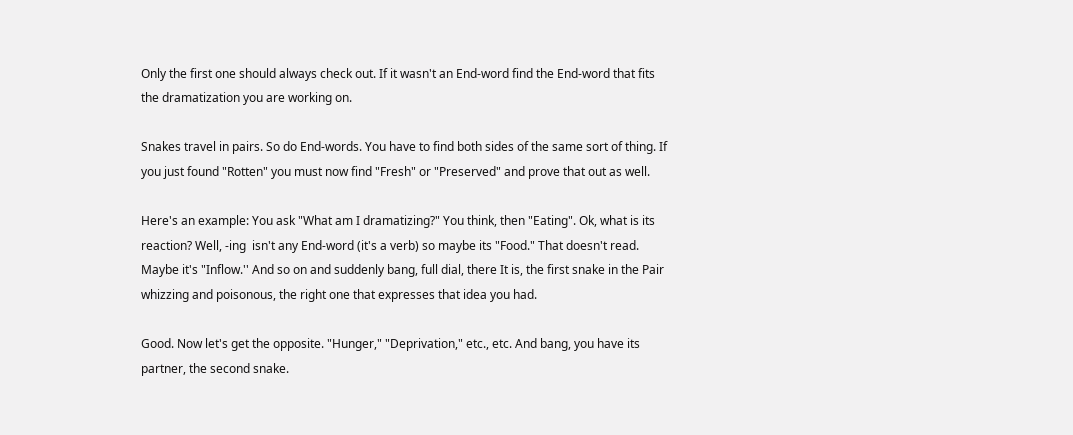Only the first one should always check out. If it wasn't an End-word find the End-word that fits the dramatization you are working on.

Snakes travel in pairs. So do End-words. You have to find both sides of the same sort of thing. If you just found "Rotten" you must now find "Fresh" or "Preserved" and prove that out as well.

Here's an example: You ask "What am I dramatizing?" You think, then "Eating". Ok, what is its reaction? Well, -ing  isn't any End-word (it's a verb) so maybe its "Food." That doesn't read. Maybe it's "Inflow.'' And so on and suddenly bang, full dial, there It is, the first snake in the Pair whizzing and poisonous, the right one that expresses that idea you had.

Good. Now let's get the opposite. "Hunger," "Deprivation," etc., etc. And bang, you have its partner, the second snake.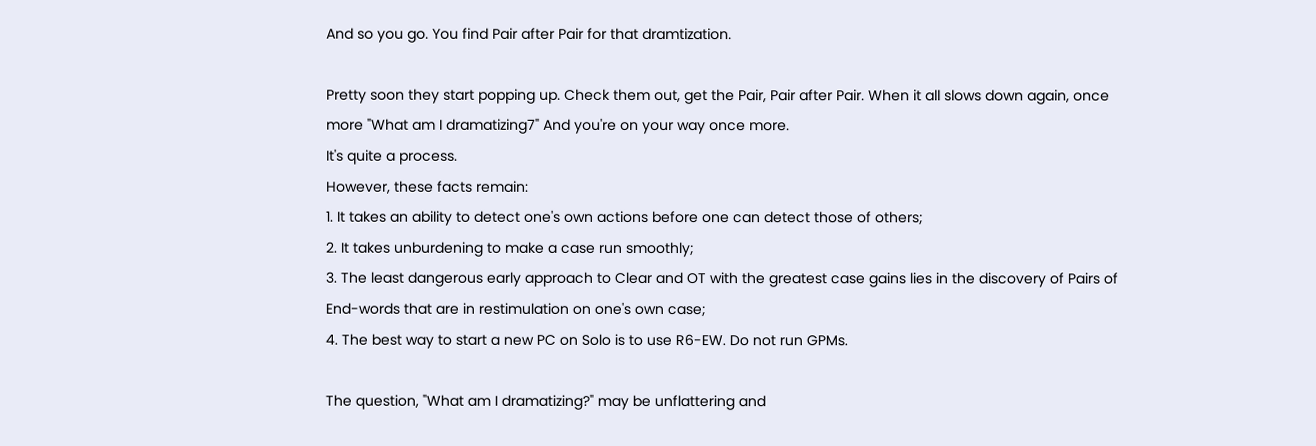And so you go. You find Pair after Pair for that dramtization.

Pretty soon they start popping up. Check them out, get the Pair, Pair after Pair. When it all slows down again, once more "What am I dramatizing7" And you're on your way once more.
It's quite a process.
However, these facts remain:
1. It takes an ability to detect one's own actions before one can detect those of others;
2. It takes unburdening to make a case run smoothly;
3. The least dangerous early approach to Clear and OT with the greatest case gains lies in the discovery of Pairs of End-words that are in restimulation on one's own case;
4. The best way to start a new PC on Solo is to use R6-EW. Do not run GPMs.

The question, "What am I dramatizing?" may be unflattering and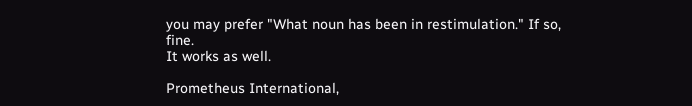you may prefer "What noun has been in restimulation." If so, fine.
It works as well.

Prometheus International,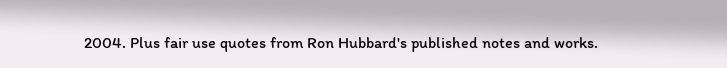2004. Plus fair use quotes from Ron Hubbard's published notes and works.